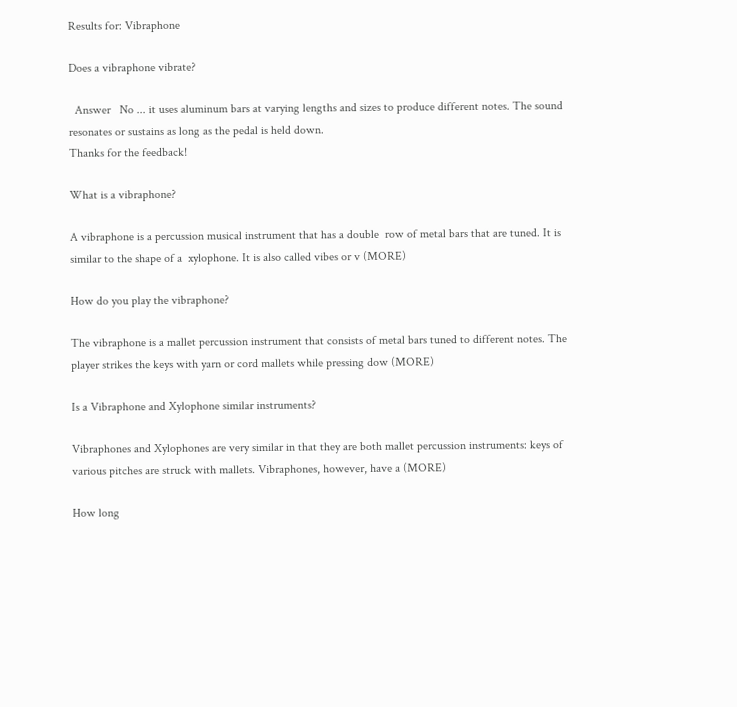Results for: Vibraphone

Does a vibraphone vibrate?

  Answer   No ... it uses aluminum bars at varying lengths and sizes to produce different notes. The sound resonates or sustains as long as the pedal is held down.
Thanks for the feedback!

What is a vibraphone?

A vibraphone is a percussion musical instrument that has a double  row of metal bars that are tuned. It is similar to the shape of a  xylophone. It is also called vibes or v (MORE)

How do you play the vibraphone?

The vibraphone is a mallet percussion instrument that consists of metal bars tuned to different notes. The player strikes the keys with yarn or cord mallets while pressing dow (MORE)

Is a Vibraphone and Xylophone similar instruments?

Vibraphones and Xylophones are very similar in that they are both mallet percussion instruments: keys of various pitches are struck with mallets. Vibraphones, however, have a (MORE)

How long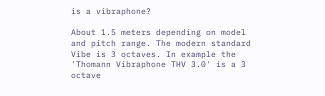is a vibraphone?

About 1.5 meters depending on model and pitch range. The modern standard Vibe is 3 octaves. In example the 'Thomann Vibraphone THV 3.0' is a 3 octave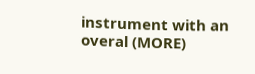instrument with an overal (MORE)